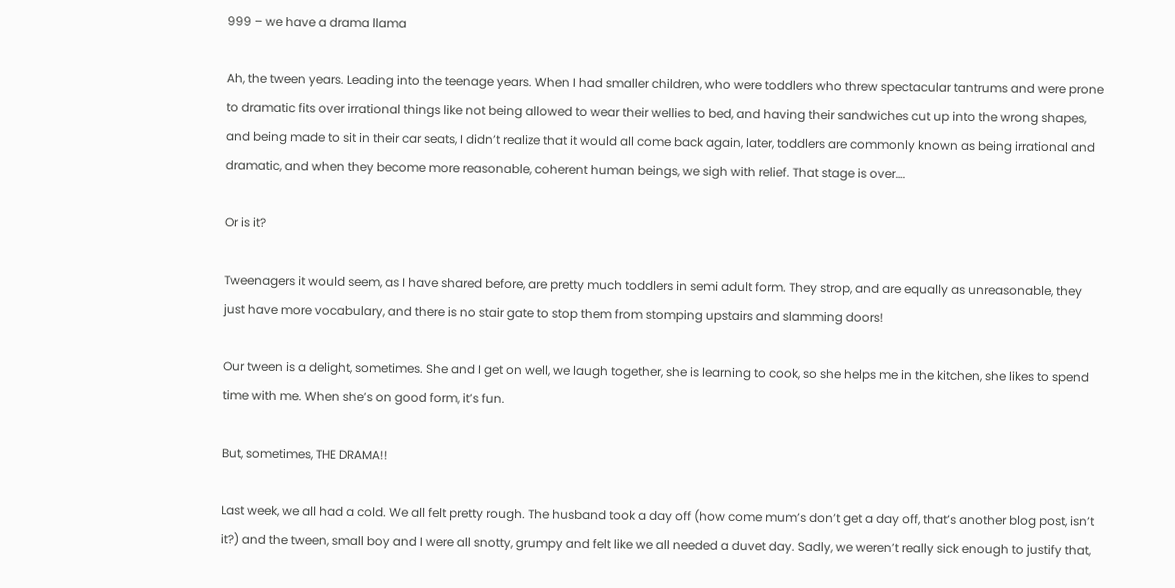999 – we have a drama llama

Ah, the tween years. Leading into the teenage years. When I had smaller children, who were toddlers who threw spectacular tantrums and were prone to dramatic fits over irrational things like not being allowed to wear their wellies to bed, and having their sandwiches cut up into the wrong shapes, and being made to sit in their car seats, I didn’t realize that it would all come back again, later, toddlers are commonly known as being irrational and dramatic, and when they become more reasonable, coherent human beings, we sigh with relief. That stage is over….

Or is it?

Tweenagers it would seem, as I have shared before, are pretty much toddlers in semi adult form. They strop, and are equally as unreasonable, they just have more vocabulary, and there is no stair gate to stop them from stomping upstairs and slamming doors!

Our tween is a delight, sometimes. She and I get on well, we laugh together, she is learning to cook, so she helps me in the kitchen, she likes to spend time with me. When she’s on good form, it’s fun.

But, sometimes, THE DRAMA!!

Last week, we all had a cold. We all felt pretty rough. The husband took a day off (how come mum’s don’t get a day off, that’s another blog post, isn’t it?) and the tween, small boy and I were all snotty, grumpy and felt like we all needed a duvet day. Sadly, we weren’t really sick enough to justify that,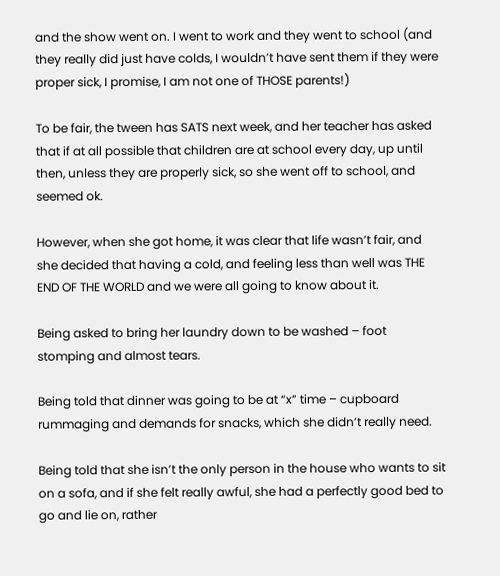and the show went on. I went to work and they went to school (and they really did just have colds, I wouldn’t have sent them if they were proper sick, I promise, I am not one of THOSE parents!)

To be fair, the tween has SATS next week, and her teacher has asked that if at all possible that children are at school every day, up until then, unless they are properly sick, so she went off to school, and seemed ok.

However, when she got home, it was clear that life wasn’t fair, and she decided that having a cold, and feeling less than well was THE END OF THE WORLD and we were all going to know about it.

Being asked to bring her laundry down to be washed – foot stomping and almost tears.

Being told that dinner was going to be at “x” time – cupboard rummaging and demands for snacks, which she didn’t really need.

Being told that she isn’t the only person in the house who wants to sit on a sofa, and if she felt really awful, she had a perfectly good bed to go and lie on, rather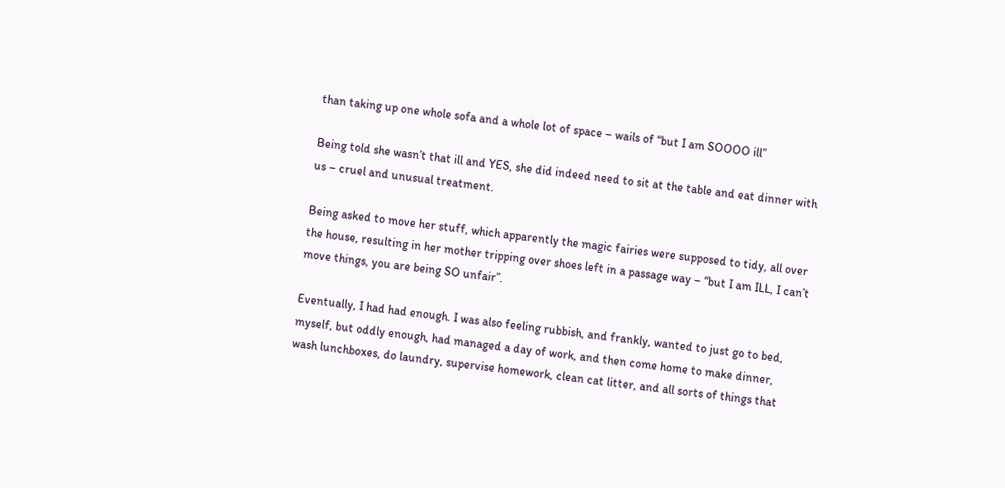than taking up one whole sofa and a whole lot of space – wails of “but I am SOOOO ill”

Being told she wasn’t that ill and YES, she did indeed need to sit at the table and eat dinner with us – cruel and unusual treatment.

Being asked to move her stuff, which apparently the magic fairies were supposed to tidy, all over the house, resulting in her mother tripping over shoes left in a passage way – “but I am ILL, I can’t move things, you are being SO unfair”.

Eventually, I had had enough. I was also feeling rubbish, and frankly, wanted to just go to bed, myself, but oddly enough, had managed a day of work, and then come home to make dinner, wash lunchboxes, do laundry, supervise homework, clean cat litter, and all sorts of things that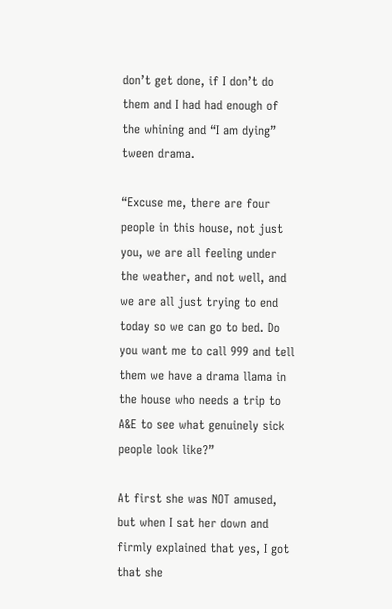don’t get done, if I don’t do them and I had had enough of the whining and “I am dying” tween drama.

“Excuse me, there are four people in this house, not just you, we are all feeling under the weather, and not well, and we are all just trying to end today so we can go to bed. Do you want me to call 999 and tell them we have a drama llama in the house who needs a trip to A&E to see what genuinely sick people look like?”

At first she was NOT amused, but when I sat her down and firmly explained that yes, I got that she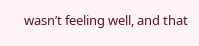wasn’t feeling well, and that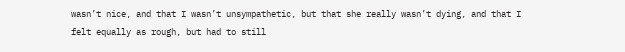wasn’t nice, and that I wasn’t unsympathetic, but that she really wasn’t dying, and that I felt equally as rough, but had to still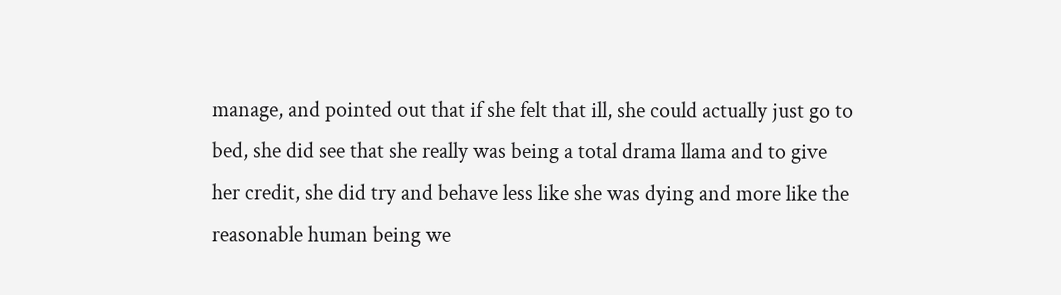manage, and pointed out that if she felt that ill, she could actually just go to bed, she did see that she really was being a total drama llama and to give her credit, she did try and behave less like she was dying and more like the reasonable human being we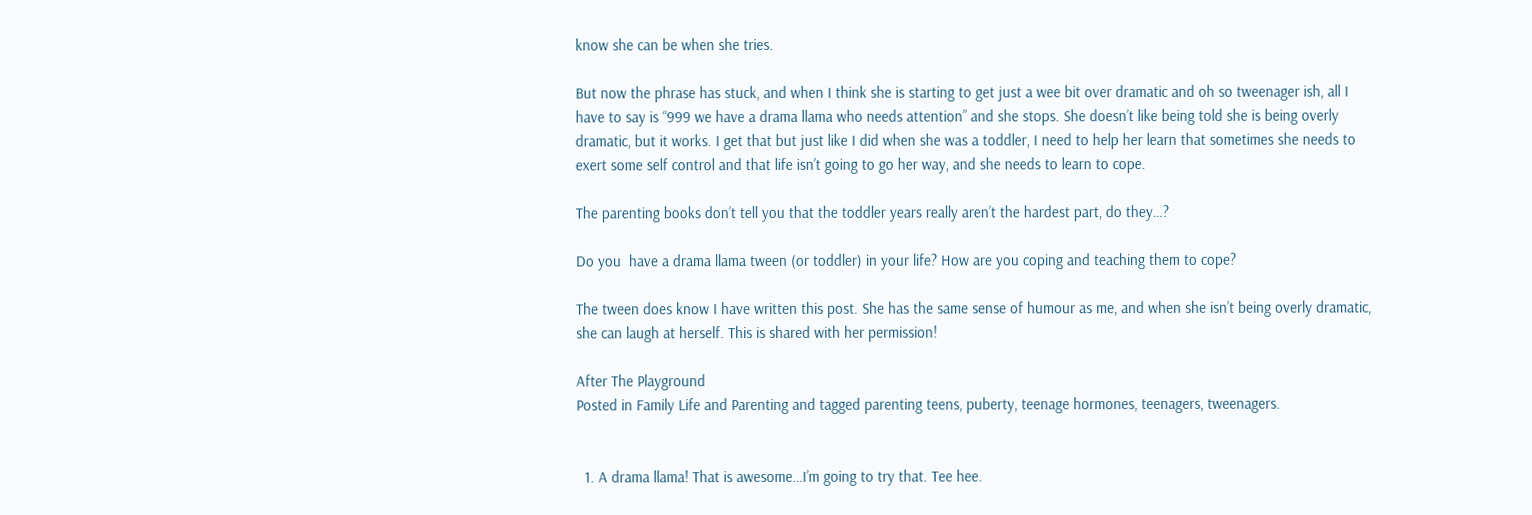know she can be when she tries.

But now the phrase has stuck, and when I think she is starting to get just a wee bit over dramatic and oh so tweenager ish, all I have to say is “999 we have a drama llama who needs attention” and she stops. She doesn’t like being told she is being overly dramatic, but it works. I get that but just like I did when she was a toddler, I need to help her learn that sometimes she needs to exert some self control and that life isn’t going to go her way, and she needs to learn to cope.

The parenting books don’t tell you that the toddler years really aren’t the hardest part, do they…?

Do you  have a drama llama tween (or toddler) in your life? How are you coping and teaching them to cope?

The tween does know I have written this post. She has the same sense of humour as me, and when she isn’t being overly dramatic, she can laugh at herself. This is shared with her permission!

After The Playground
Posted in Family Life and Parenting and tagged parenting teens, puberty, teenage hormones, teenagers, tweenagers.


  1. A drama llama! That is awesome…I’m going to try that. Tee hee.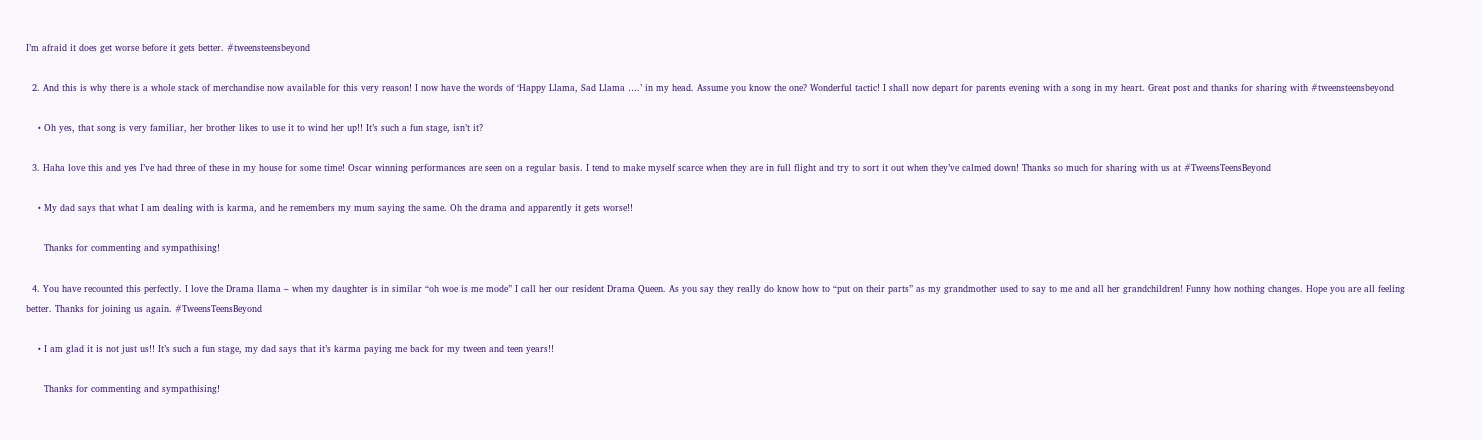I’m afraid it does get worse before it gets better. #tweensteensbeyond

  2. And this is why there is a whole stack of merchandise now available for this very reason! I now have the words of ‘Happy Llama, Sad Llama ….’ in my head. Assume you know the one? Wonderful tactic! I shall now depart for parents evening with a song in my heart. Great post and thanks for sharing with #tweensteensbeyond

    • Oh yes, that song is very familiar, her brother likes to use it to wind her up!! It’s such a fun stage, isn’t it?

  3. Haha love this and yes I’ve had three of these in my house for some time! Oscar winning performances are seen on a regular basis. I tend to make myself scarce when they are in full flight and try to sort it out when they’ve calmed down! Thanks so much for sharing with us at #TweensTeensBeyond

    • My dad says that what I am dealing with is karma, and he remembers my mum saying the same. Oh the drama and apparently it gets worse!!

      Thanks for commenting and sympathising!

  4. You have recounted this perfectly. I love the Drama llama – when my daughter is in similar “oh woe is me mode” I call her our resident Drama Queen. As you say they really do know how to “put on their parts” as my grandmother used to say to me and all her grandchildren! Funny how nothing changes. Hope you are all feeling better. Thanks for joining us again. #TweensTeensBeyond

    • I am glad it is not just us!! It’s such a fun stage, my dad says that it’s karma paying me back for my tween and teen years!!

      Thanks for commenting and sympathising!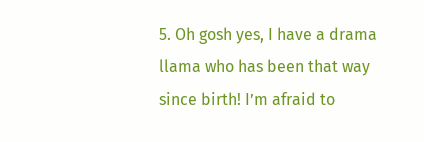5. Oh gosh yes, I have a drama llama who has been that way since birth! I’m afraid to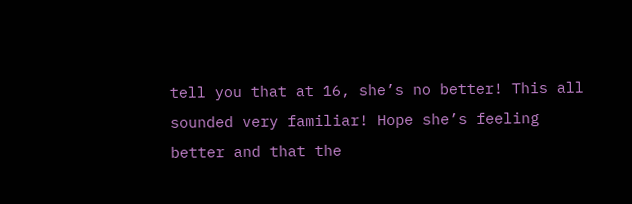tell you that at 16, she’s no better! This all sounded very familiar! Hope she’s feeling better and that the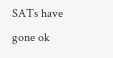SATs have gone ok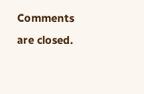Comments are closed.